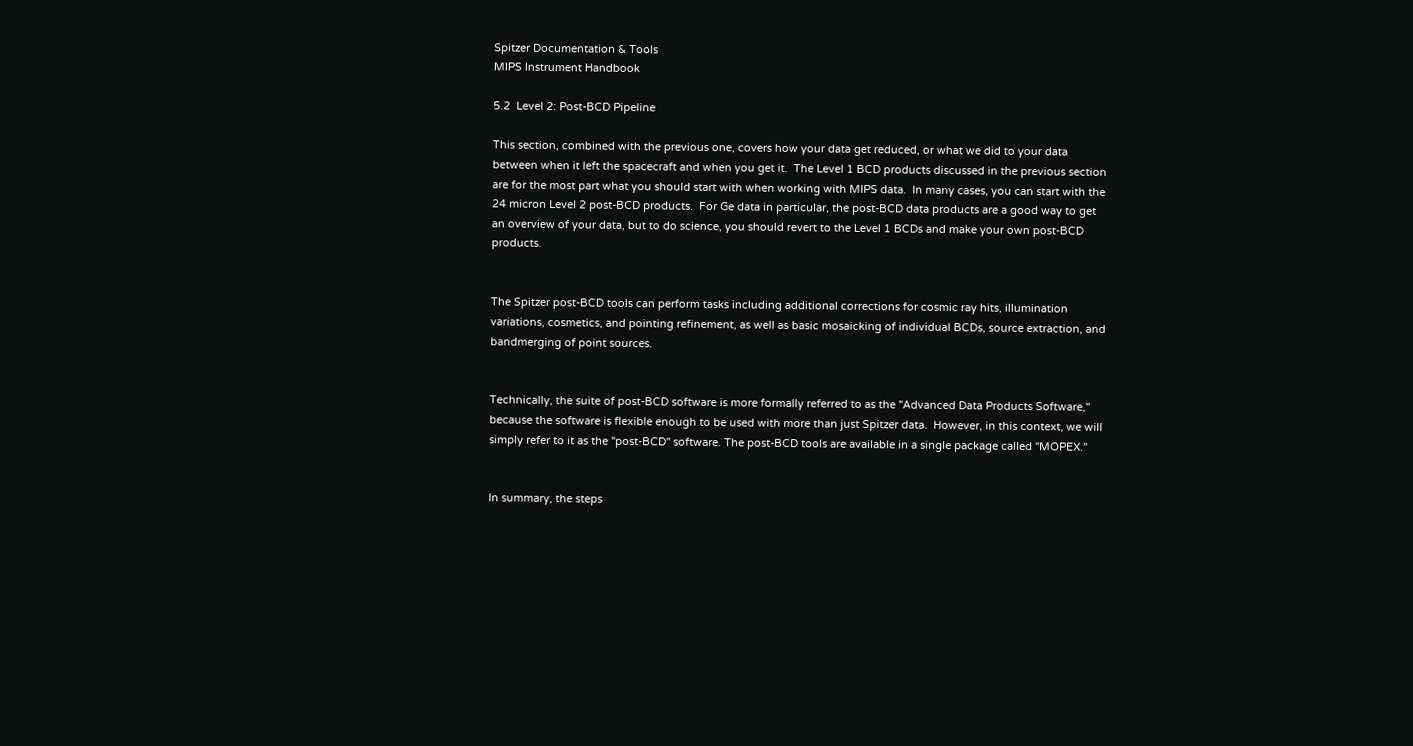Spitzer Documentation & Tools
MIPS Instrument Handbook

5.2  Level 2: Post-BCD Pipeline

This section, combined with the previous one, covers how your data get reduced, or what we did to your data between when it left the spacecraft and when you get it.  The Level 1 BCD products discussed in the previous section are for the most part what you should start with when working with MIPS data.  In many cases, you can start with the 24 micron Level 2 post-BCD products.  For Ge data in particular, the post-BCD data products are a good way to get an overview of your data, but to do science, you should revert to the Level 1 BCDs and make your own post-BCD products.


The Spitzer post-BCD tools can perform tasks including additional corrections for cosmic ray hits, illumination variations, cosmetics, and pointing refinement, as well as basic mosaicking of individual BCDs, source extraction, and bandmerging of point sources.


Technically, the suite of post-BCD software is more formally referred to as the ''Advanced Data Products Software,'' because the software is flexible enough to be used with more than just Spitzer data.  However, in this context, we will simply refer to it as the ''post-BCD'' software. The post-BCD tools are available in a single package called ''MOPEX.''


In summary, the steps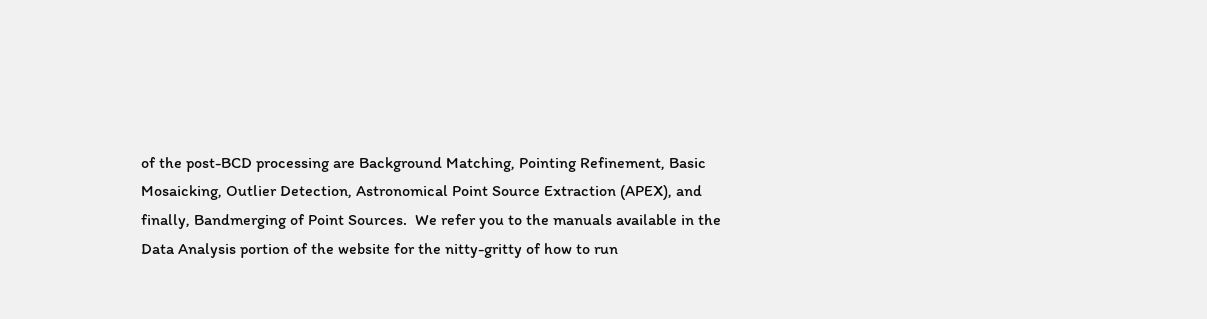of the post-BCD processing are Background Matching, Pointing Refinement, Basic Mosaicking, Outlier Detection, Astronomical Point Source Extraction (APEX), and finally, Bandmerging of Point Sources.  We refer you to the manuals available in the Data Analysis portion of the website for the nitty-gritty of how to run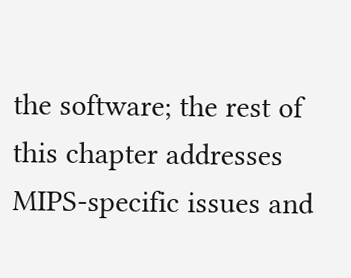the software; the rest of this chapter addresses MIPS-specific issues and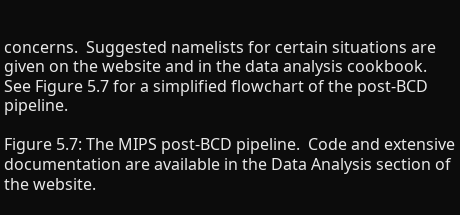concerns.  Suggested namelists for certain situations are given on the website and in the data analysis cookbook. See Figure 5.7 for a simplified flowchart of the post-BCD pipeline.

Figure 5.7: The MIPS post-BCD pipeline.  Code and extensive documentation are available in the Data Analysis section of the website.